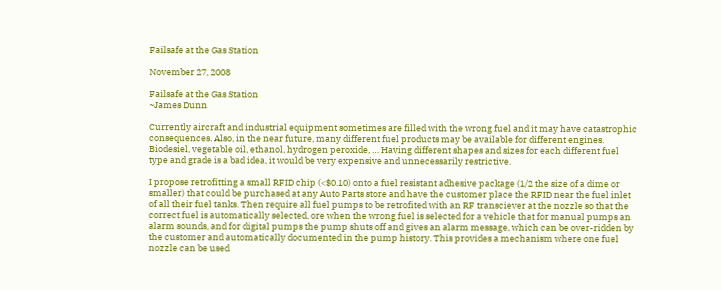Failsafe at the Gas Station

November 27, 2008

Failsafe at the Gas Station
~James Dunn

Currently aircraft and industrial equipment sometimes are filled with the wrong fuel and it may have catastrophic consequences. Also, in the near future, many different fuel products may be available for different engines. Biodesiel, vegetable oil, ethanol, hydrogen peroxide, … Having different shapes and sizes for each different fuel type and grade is a bad idea, it would be very expensive and unnecessarily restrictive.

I propose retrofitting a small RFID chip (<$0.10) onto a fuel resistant adhesive package (1/2 the size of a dime or smaller) that could be purchased at any Auto Parts store and have the customer place the RFID near the fuel inlet of all their fuel tanks. Then require all fuel pumps to be retrofited with an RF transciever at the nozzle so that the correct fuel is automatically selected, ore when the wrong fuel is selected for a vehicle that for manual pumps an alarm sounds, and for digital pumps the pump shuts off and gives an alarm message, which can be over-ridden by the customer and automatically documented in the pump history. This provides a mechanism where one fuel nozzle can be used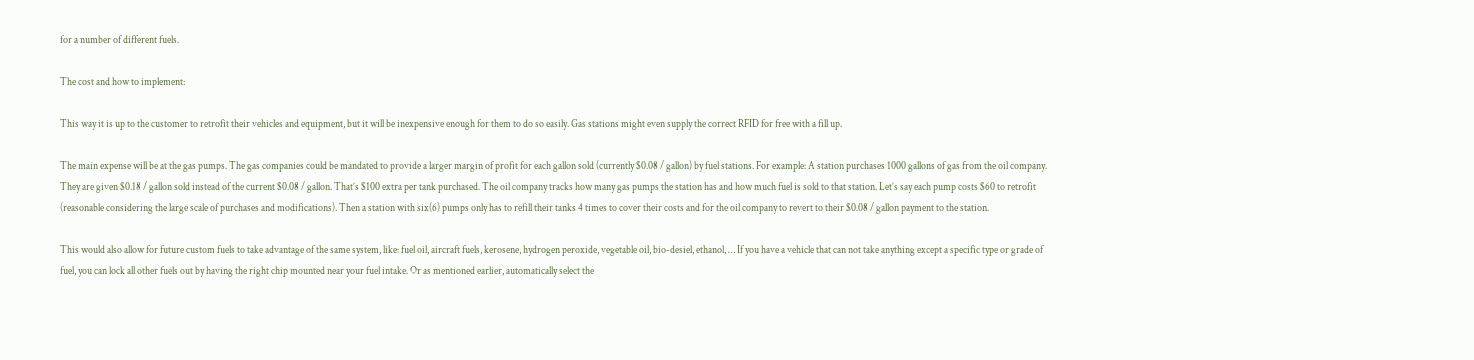for a number of different fuels.

The cost and how to implement:

This way it is up to the customer to retrofit their vehicles and equipment, but it will be inexpensive enough for them to do so easily. Gas stations might even supply the correct RFID for free with a fill up.

The main expense will be at the gas pumps. The gas companies could be mandated to provide a larger margin of profit for each gallon sold (currently $0.08 / gallon) by fuel stations. For example: A station purchases 1000 gallons of gas from the oil company. They are given $0.18 / gallon sold instead of the current $0.08 / gallon. That’s $100 extra per tank purchased. The oil company tracks how many gas pumps the station has and how much fuel is sold to that station. Let’s say each pump costs $60 to retrofit (reasonable considering the large scale of purchases and modifications). Then a station with six(6) pumps only has to refill their tanks 4 times to cover their costs and for the oil company to revert to their $0.08 / gallon payment to the station.

This would also allow for future custom fuels to take advantage of the same system, like: fuel oil, aircraft fuels, kerosene, hydrogen peroxide, vegetable oil, bio-desiel, ethanol, … If you have a vehicle that can not take anything except a specific type or grade of fuel, you can lock all other fuels out by having the right chip mounted near your fuel intake. Or as mentioned earlier, automatically select the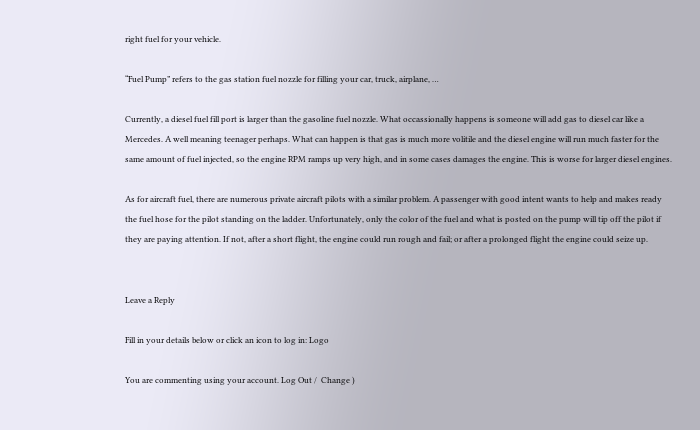right fuel for your vehicle.

“Fuel Pump” refers to the gas station fuel nozzle for filling your car, truck, airplane, …

Currently, a diesel fuel fill port is larger than the gasoline fuel nozzle. What occassionally happens is someone will add gas to diesel car like a Mercedes. A well meaning teenager perhaps. What can happen is that gas is much more volitile and the diesel engine will run much faster for the same amount of fuel injected, so the engine RPM ramps up very high, and in some cases damages the engine. This is worse for larger diesel engines.

As for aircraft fuel, there are numerous private aircraft pilots with a similar problem. A passenger with good intent wants to help and makes ready the fuel hose for the pilot standing on the ladder. Unfortunately, only the color of the fuel and what is posted on the pump will tip off the pilot if they are paying attention. If not, after a short flight, the engine could run rough and fail; or after a prolonged flight the engine could seize up.


Leave a Reply

Fill in your details below or click an icon to log in: Logo

You are commenting using your account. Log Out /  Change )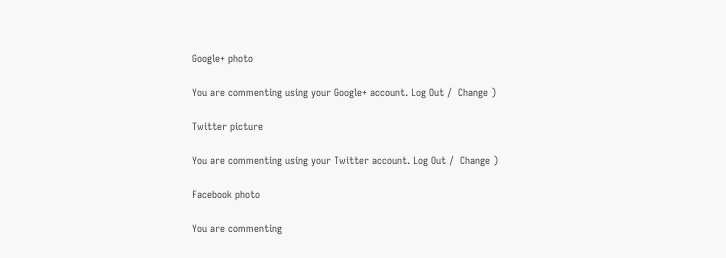Google+ photo

You are commenting using your Google+ account. Log Out /  Change )

Twitter picture

You are commenting using your Twitter account. Log Out /  Change )

Facebook photo

You are commenting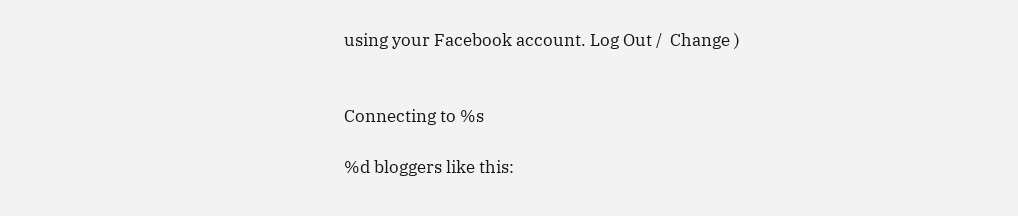using your Facebook account. Log Out /  Change )


Connecting to %s

%d bloggers like this: